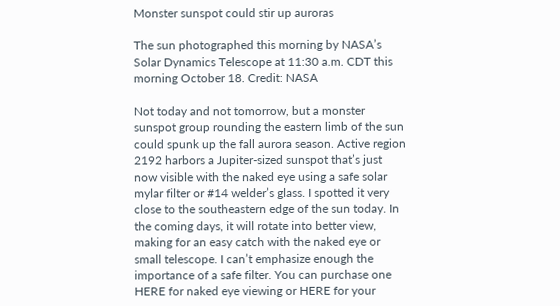Monster sunspot could stir up auroras

The sun photographed this morning by NASA’s Solar Dynamics Telescope at 11:30 a.m. CDT this morning October 18. Credit: NASA

Not today and not tomorrow, but a monster sunspot group rounding the eastern limb of the sun could spunk up the fall aurora season. Active region 2192 harbors a Jupiter-sized sunspot that’s just now visible with the naked eye using a safe solar mylar filter or #14 welder’s glass. I spotted it very close to the southeastern edge of the sun today. In the coming days, it will rotate into better view, making for an easy catch with the naked eye or small telescope. I can’t emphasize enough the importance of a safe filter. You can purchase one HERE for naked eye viewing or HERE for your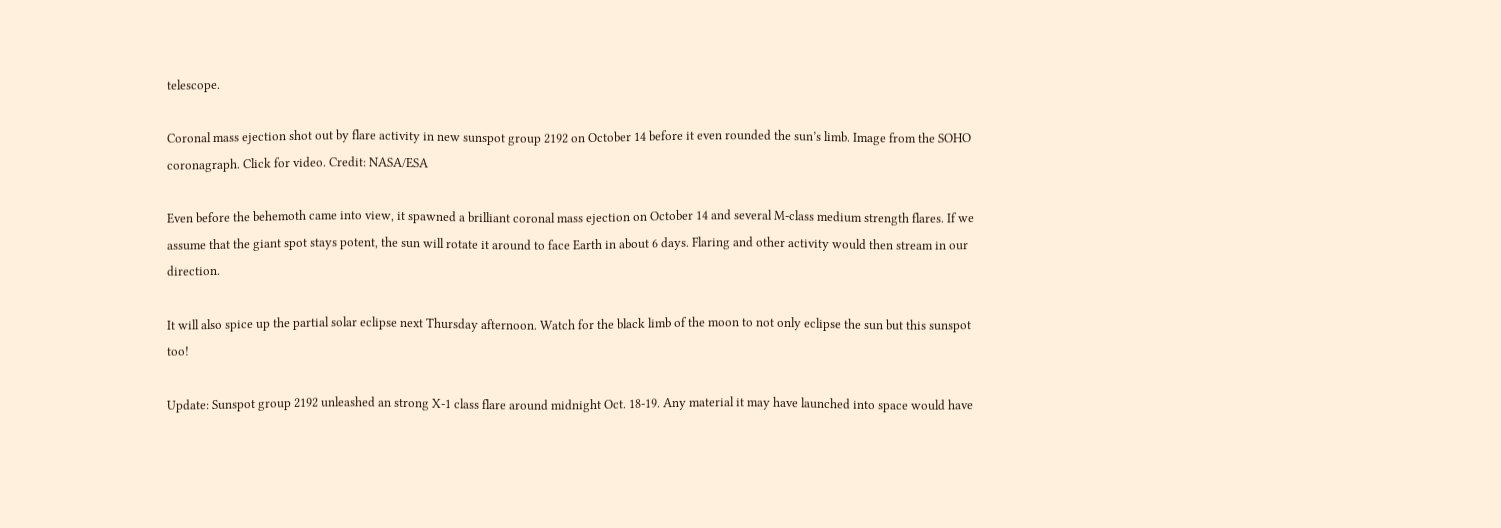telescope.

Coronal mass ejection shot out by flare activity in new sunspot group 2192 on October 14 before it even rounded the sun’s limb. Image from the SOHO coronagraph. Click for video. Credit: NASA/ESA

Even before the behemoth came into view, it spawned a brilliant coronal mass ejection on October 14 and several M-class medium strength flares. If we assume that the giant spot stays potent, the sun will rotate it around to face Earth in about 6 days. Flaring and other activity would then stream in our direction.

It will also spice up the partial solar eclipse next Thursday afternoon. Watch for the black limb of the moon to not only eclipse the sun but this sunspot too!

Update: Sunspot group 2192 unleashed an strong X-1 class flare around midnight Oct. 18-19. Any material it may have launched into space would have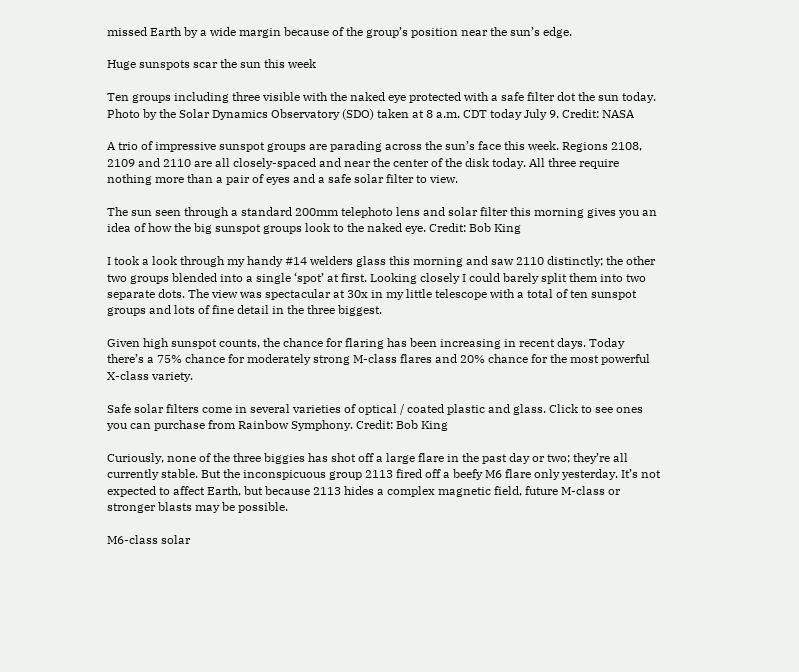missed Earth by a wide margin because of the group’s position near the sun’s edge.

Huge sunspots scar the sun this week

Ten groups including three visible with the naked eye protected with a safe filter dot the sun today. Photo by the Solar Dynamics Observatory (SDO) taken at 8 a.m. CDT today July 9. Credit: NASA

A trio of impressive sunspot groups are parading across the sun’s face this week. Regions 2108, 2109 and 2110 are all closely-spaced and near the center of the disk today. All three require nothing more than a pair of eyes and a safe solar filter to view.

The sun seen through a standard 200mm telephoto lens and solar filter this morning gives you an idea of how the big sunspot groups look to the naked eye. Credit: Bob King

I took a look through my handy #14 welders glass this morning and saw 2110 distinctly; the other two groups blended into a single ‘spot’ at first. Looking closely I could barely split them into two separate dots. The view was spectacular at 30x in my little telescope with a total of ten sunspot groups and lots of fine detail in the three biggest.

Given high sunspot counts, the chance for flaring has been increasing in recent days. Today there’s a 75% chance for moderately strong M-class flares and 20% chance for the most powerful X-class variety.

Safe solar filters come in several varieties of optical / coated plastic and glass. Click to see ones you can purchase from Rainbow Symphony. Credit: Bob King

Curiously, none of the three biggies has shot off a large flare in the past day or two; they’re all currently stable. But the inconspicuous group 2113 fired off a beefy M6 flare only yesterday. It’s not expected to affect Earth, but because 2113 hides a complex magnetic field, future M-class or stronger blasts may be possible.

M6-class solar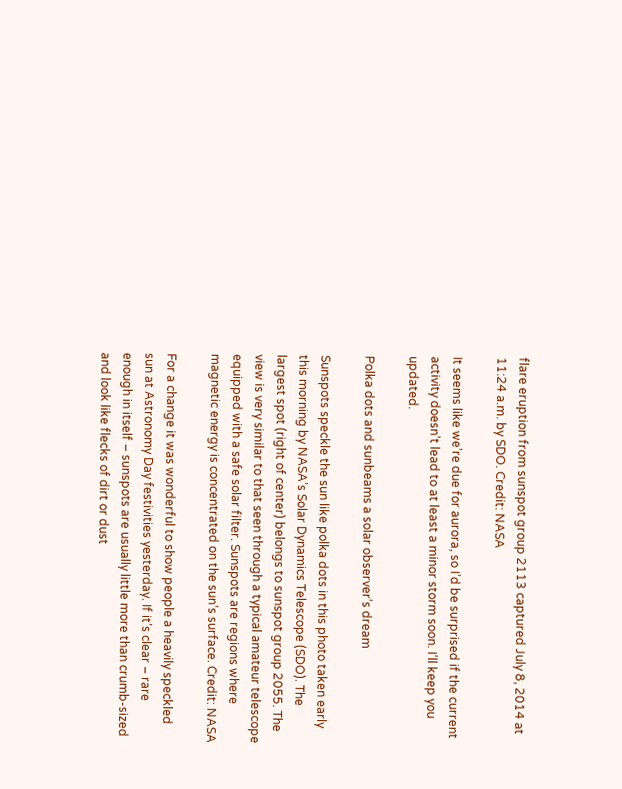flare eruption from sunspot group 2113 captured July 8, 2014 at 11:24 a.m. by SDO. Credit: NASA

It seems like we’re due for aurora, so I’d be surprised if the current activity doesn’t lead to at least a minor storm soon. I’ll keep you updated.

Polka dots and sunbeams a solar observer’s dream

Sunspots speckle the sun like polka dots in this photo taken early this morning by NASA’s Solar Dynamics Telescope (SDO). The largest spot (right of center) belongs to sunspot group 2055. The view is very similar to that seen through a typical amateur telescope equipped with a safe solar filter. Sunspots are regions where magnetic energy is concentrated on the sun’s surface. Credit: NASA

For a change it was wonderful to show people a heavily speckled sun at Astronomy Day festivities yesterday. If it’s clear – rare enough in itself – sunspots are usually little more than crumb-sized and look like flecks of dirt or dust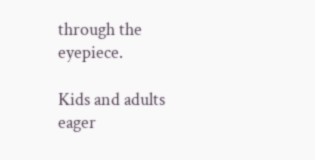through the eyepiece.

Kids and adults eager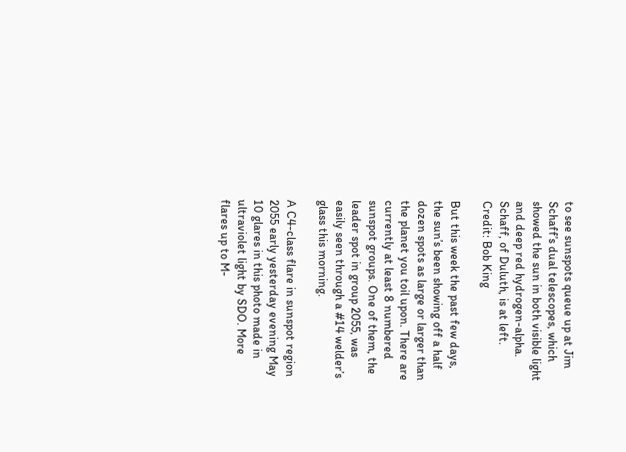to see sunspots queue up at Jim Schaff’s dual telescopes, which showed the sun in both visible light and deep red hydrogen-alpha. Schaff, of Duluth, is at left. Credit: Bob King

But this week the past few days, the sun’s been showing off a half dozen spots as large or larger than the planet you toil upon. There are currently at least 8 numbered sunspot groups. One of them, the leader spot in group 2055, was easily seen through a #14 welder’s glass this morning.

A C4-class flare in sunspot region 2055 early yesterday evening May 10 glares in this photo made in ultraviolet light by SDO. More flares up to M-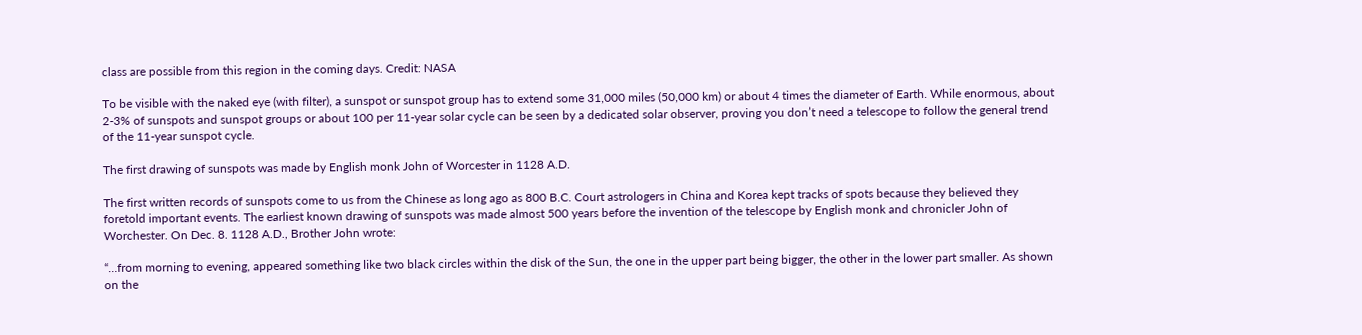class are possible from this region in the coming days. Credit: NASA

To be visible with the naked eye (with filter), a sunspot or sunspot group has to extend some 31,000 miles (50,000 km) or about 4 times the diameter of Earth. While enormous, about 2-3% of sunspots and sunspot groups or about 100 per 11-year solar cycle can be seen by a dedicated solar observer, proving you don’t need a telescope to follow the general trend of the 11-year sunspot cycle.

The first drawing of sunspots was made by English monk John of Worcester in 1128 A.D.

The first written records of sunspots come to us from the Chinese as long ago as 800 B.C. Court astrologers in China and Korea kept tracks of spots because they believed they foretold important events. The earliest known drawing of sunspots was made almost 500 years before the invention of the telescope by English monk and chronicler John of Worchester. On Dec. 8. 1128 A.D., Brother John wrote:

“…from morning to evening, appeared something like two black circles within the disk of the Sun, the one in the upper part being bigger, the other in the lower part smaller. As shown on the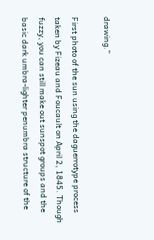drawing.”

First photo of the sun using the daguerrotype process taken by Fizeau and Foucault on April 2, 1845. Though fuzzy, you can still make out sunspot groups and the basic dark umbra-lighter penumbra structure of the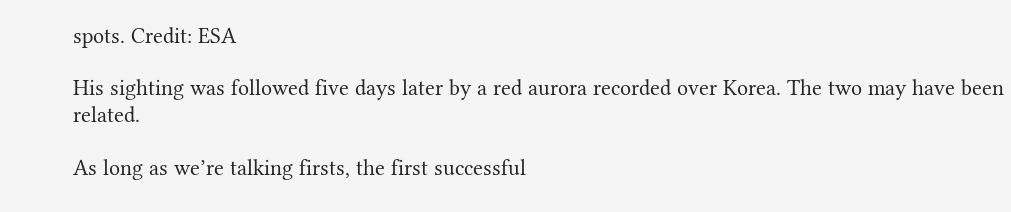spots. Credit: ESA

His sighting was followed five days later by a red aurora recorded over Korea. The two may have been related.

As long as we’re talking firsts, the first successful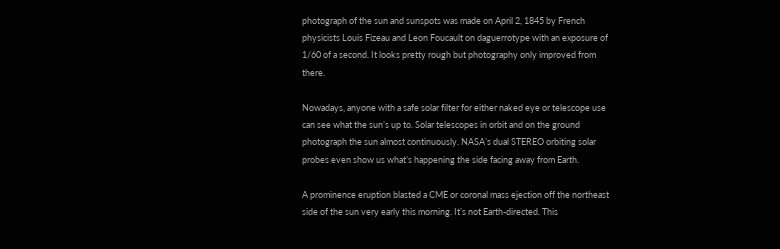photograph of the sun and sunspots was made on April 2, 1845 by French physicists Louis Fizeau and Leon Foucault on daguerrotype with an exposure of 1/60 of a second. It looks pretty rough but photography only improved from there.

Nowadays, anyone with a safe solar filter for either naked eye or telescope use can see what the sun’s up to. Solar telescopes in orbit and on the ground photograph the sun almost continuously. NASA’s dual STEREO orbiting solar probes even show us what’s happening the side facing away from Earth.

A prominence eruption blasted a CME or coronal mass ejection off the northeast side of the sun very early this morning. It’s not Earth-directed. This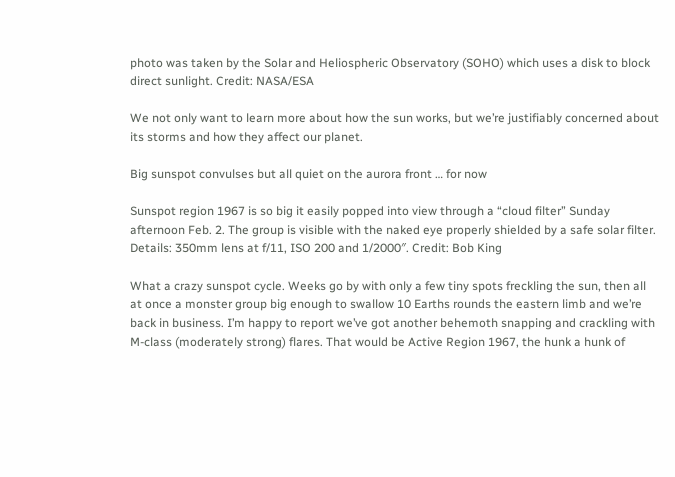photo was taken by the Solar and Heliospheric Observatory (SOHO) which uses a disk to block direct sunlight. Credit: NASA/ESA

We not only want to learn more about how the sun works, but we’re justifiably concerned about its storms and how they affect our planet.

Big sunspot convulses but all quiet on the aurora front … for now

Sunspot region 1967 is so big it easily popped into view through a “cloud filter” Sunday afternoon Feb. 2. The group is visible with the naked eye properly shielded by a safe solar filter. Details: 350mm lens at f/11, ISO 200 and 1/2000″. Credit: Bob King

What a crazy sunspot cycle. Weeks go by with only a few tiny spots freckling the sun, then all at once a monster group big enough to swallow 10 Earths rounds the eastern limb and we’re back in business. I’m happy to report we’ve got another behemoth snapping and crackling with M-class (moderately strong) flares. That would be Active Region 1967, the hunk a hunk of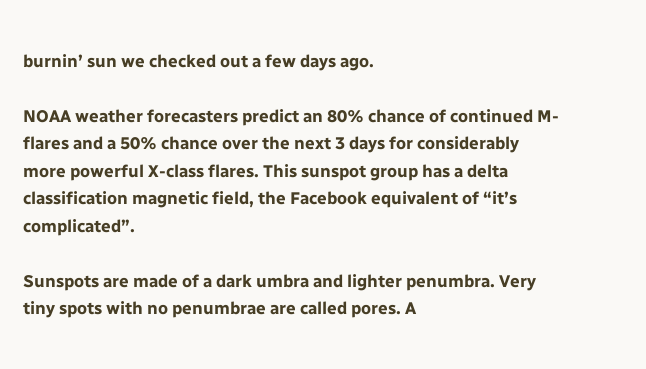burnin’ sun we checked out a few days ago.

NOAA weather forecasters predict an 80% chance of continued M-flares and a 50% chance over the next 3 days for considerably more powerful X-class flares. This sunspot group has a delta classification magnetic field, the Facebook equivalent of “it’s complicated”.

Sunspots are made of a dark umbra and lighter penumbra. Very tiny spots with no penumbrae are called pores. A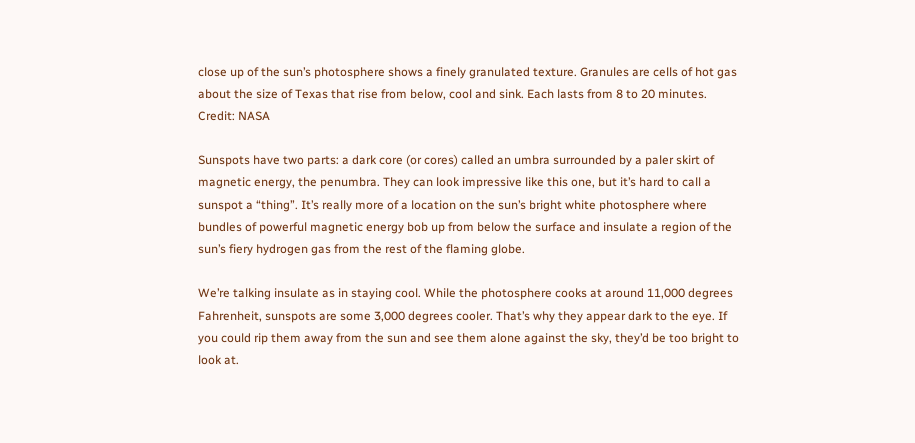close up of the sun’s photosphere shows a finely granulated texture. Granules are cells of hot gas about the size of Texas that rise from below, cool and sink. Each lasts from 8 to 20 minutes. Credit: NASA

Sunspots have two parts: a dark core (or cores) called an umbra surrounded by a paler skirt of magnetic energy, the penumbra. They can look impressive like this one, but it’s hard to call a sunspot a “thing”. It’s really more of a location on the sun’s bright white photosphere where bundles of powerful magnetic energy bob up from below the surface and insulate a region of the sun’s fiery hydrogen gas from the rest of the flaming globe.

We’re talking insulate as in staying cool. While the photosphere cooks at around 11,000 degrees Fahrenheit, sunspots are some 3,000 degrees cooler. That’s why they appear dark to the eye. If you could rip them away from the sun and see them alone against the sky, they’d be too bright to look at.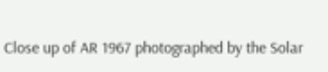Close up of AR 1967 photographed by the Solar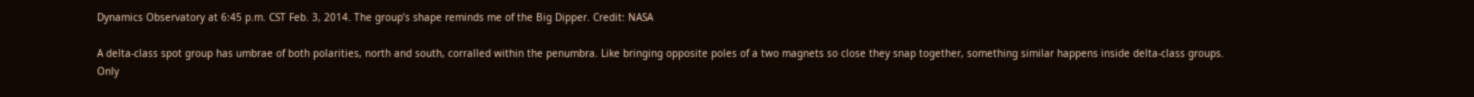Dynamics Observatory at 6:45 p.m. CST Feb. 3, 2014. The group’s shape reminds me of the Big Dipper. Credit: NASA

A delta-class spot group has umbrae of both polarities, north and south, corralled within the penumbra. Like bringing opposite poles of a two magnets so close they snap together, something similar happens inside delta-class groups. Only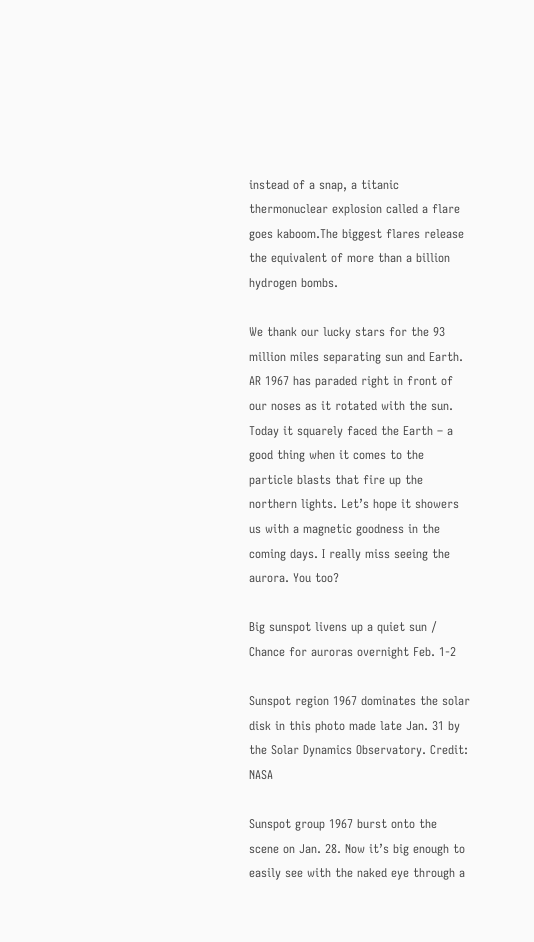instead of a snap, a titanic thermonuclear explosion called a flare goes kaboom.The biggest flares release the equivalent of more than a billion hydrogen bombs.

We thank our lucky stars for the 93 million miles separating sun and Earth. AR 1967 has paraded right in front of our noses as it rotated with the sun. Today it squarely faced the Earth – a good thing when it comes to the particle blasts that fire up the northern lights. Let’s hope it showers us with a magnetic goodness in the coming days. I really miss seeing the aurora. You too?

Big sunspot livens up a quiet sun / Chance for auroras overnight Feb. 1-2

Sunspot region 1967 dominates the solar disk in this photo made late Jan. 31 by the Solar Dynamics Observatory. Credit: NASA

Sunspot group 1967 burst onto the scene on Jan. 28. Now it’s big enough to easily see with the naked eye through a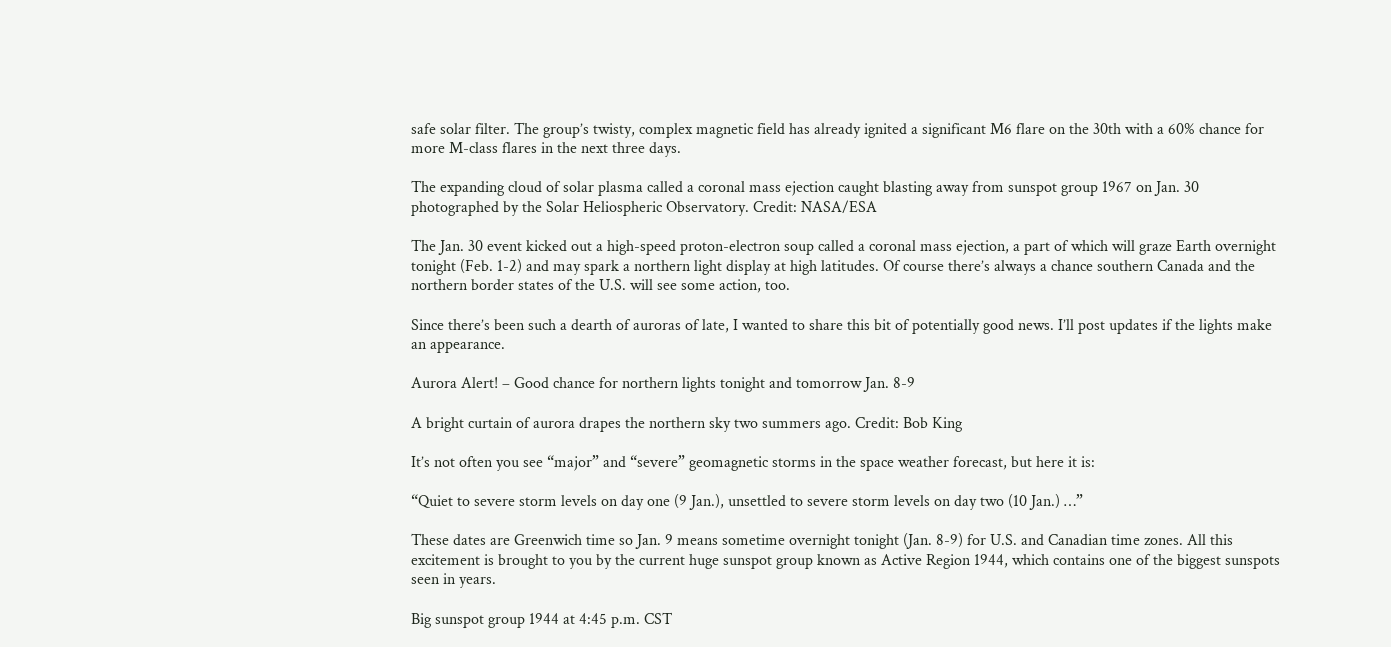safe solar filter. The group’s twisty, complex magnetic field has already ignited a significant M6 flare on the 30th with a 60% chance for more M-class flares in the next three days.

The expanding cloud of solar plasma called a coronal mass ejection caught blasting away from sunspot group 1967 on Jan. 30 photographed by the Solar Heliospheric Observatory. Credit: NASA/ESA

The Jan. 30 event kicked out a high-speed proton-electron soup called a coronal mass ejection, a part of which will graze Earth overnight tonight (Feb. 1-2) and may spark a northern light display at high latitudes. Of course there’s always a chance southern Canada and the northern border states of the U.S. will see some action, too.

Since there’s been such a dearth of auroras of late, I wanted to share this bit of potentially good news. I’ll post updates if the lights make an appearance.

Aurora Alert! – Good chance for northern lights tonight and tomorrow Jan. 8-9

A bright curtain of aurora drapes the northern sky two summers ago. Credit: Bob King

It’s not often you see “major” and “severe” geomagnetic storms in the space weather forecast, but here it is:

“Quiet to severe storm levels on day one (9 Jan.), unsettled to severe storm levels on day two (10 Jan.) …”

These dates are Greenwich time so Jan. 9 means sometime overnight tonight (Jan. 8-9) for U.S. and Canadian time zones. All this excitement is brought to you by the current huge sunspot group known as Active Region 1944, which contains one of the biggest sunspots seen in years.

Big sunspot group 1944 at 4:45 p.m. CST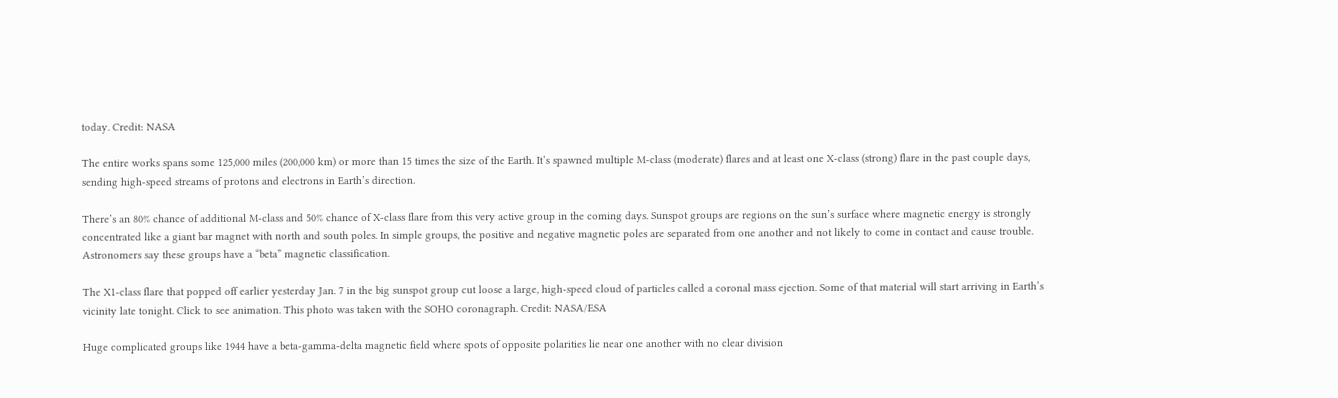today. Credit: NASA

The entire works spans some 125,000 miles (200,000 km) or more than 15 times the size of the Earth. It’s spawned multiple M-class (moderate) flares and at least one X-class (strong) flare in the past couple days, sending high-speed streams of protons and electrons in Earth’s direction.

There’s an 80% chance of additional M-class and 50% chance of X-class flare from this very active group in the coming days. Sunspot groups are regions on the sun’s surface where magnetic energy is strongly concentrated like a giant bar magnet with north and south poles. In simple groups, the positive and negative magnetic poles are separated from one another and not likely to come in contact and cause trouble. Astronomers say these groups have a “beta” magnetic classification.

The X1-class flare that popped off earlier yesterday Jan. 7 in the big sunspot group cut loose a large, high-speed cloud of particles called a coronal mass ejection. Some of that material will start arriving in Earth’s vicinity late tonight. Click to see animation. This photo was taken with the SOHO coronagraph. Credit: NASA/ESA

Huge complicated groups like 1944 have a beta-gamma-delta magnetic field where spots of opposite polarities lie near one another with no clear division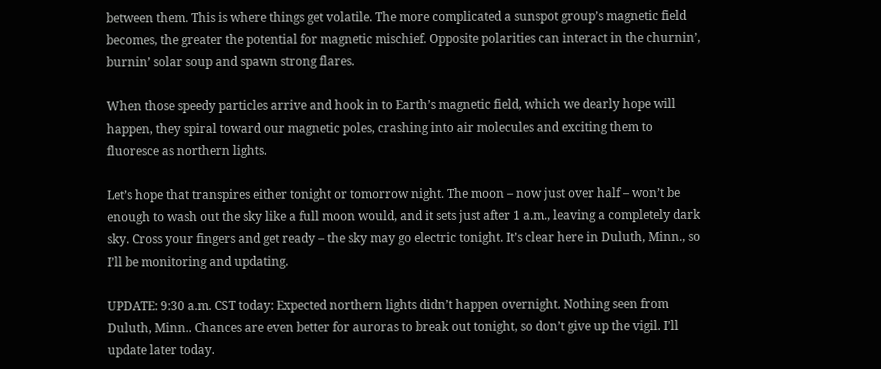between them. This is where things get volatile. The more complicated a sunspot group’s magnetic field becomes, the greater the potential for magnetic mischief. Opposite polarities can interact in the churnin’, burnin’ solar soup and spawn strong flares.

When those speedy particles arrive and hook in to Earth’s magnetic field, which we dearly hope will happen, they spiral toward our magnetic poles, crashing into air molecules and exciting them to fluoresce as northern lights.

Let’s hope that transpires either tonight or tomorrow night. The moon – now just over half – won’t be enough to wash out the sky like a full moon would, and it sets just after 1 a.m., leaving a completely dark sky. Cross your fingers and get ready – the sky may go electric tonight. It’s clear here in Duluth, Minn., so I’ll be monitoring and updating.

UPDATE: 9:30 a.m. CST today: Expected northern lights didn’t happen overnight. Nothing seen from Duluth, Minn.. Chances are even better for auroras to break out tonight, so don’t give up the vigil. I’ll update later today.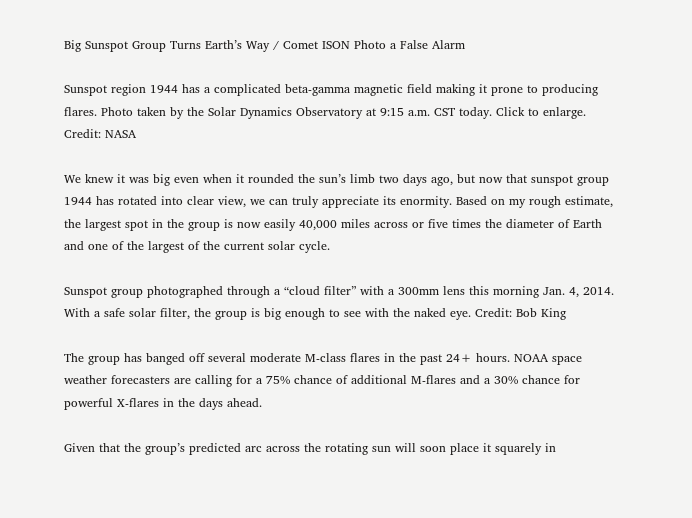Big Sunspot Group Turns Earth’s Way / Comet ISON Photo a False Alarm

Sunspot region 1944 has a complicated beta-gamma magnetic field making it prone to producing flares. Photo taken by the Solar Dynamics Observatory at 9:15 a.m. CST today. Click to enlarge. Credit: NASA

We knew it was big even when it rounded the sun’s limb two days ago, but now that sunspot group 1944 has rotated into clear view, we can truly appreciate its enormity. Based on my rough estimate, the largest spot in the group is now easily 40,000 miles across or five times the diameter of Earth and one of the largest of the current solar cycle.

Sunspot group photographed through a “cloud filter” with a 300mm lens this morning Jan. 4, 2014. With a safe solar filter, the group is big enough to see with the naked eye. Credit: Bob King

The group has banged off several moderate M-class flares in the past 24+ hours. NOAA space weather forecasters are calling for a 75% chance of additional M-flares and a 30% chance for powerful X-flares in the days ahead.

Given that the group’s predicted arc across the rotating sun will soon place it squarely in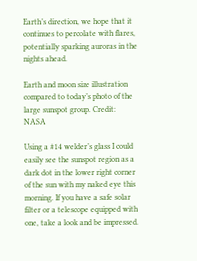Earth’s direction, we hope that it continues to percolate with flares, potentially sparking auroras in the nights ahead.

Earth and moon size illustration compared to today’s photo of the large sunspot group. Credit: NASA

Using a #14 welder’s glass I could easily see the sunspot region as a dark dot in the lower right corner of the sun with my naked eye this morning. If you have a safe solar filter or a telescope equipped with one, take a look and be impressed.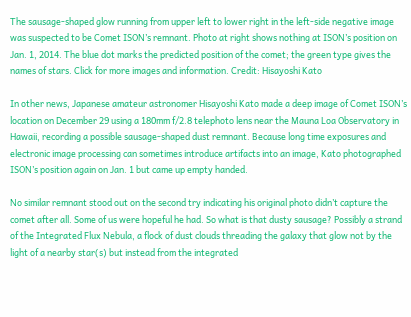The sausage-shaped glow running from upper left to lower right in the left-side negative image was suspected to be Comet ISON’s remnant. Photo at right shows nothing at ISON’s position on Jan. 1, 2014. The blue dot marks the predicted position of the comet; the green type gives the names of stars. Click for more images and information. Credit: Hisayoshi Kato

In other news, Japanese amateur astronomer Hisayoshi Kato made a deep image of Comet ISON’s location on December 29 using a 180mm f/2.8 telephoto lens near the Mauna Loa Observatory in Hawaii, recording a possible sausage-shaped dust remnant. Because long time exposures and electronic image processing can sometimes introduce artifacts into an image, Kato photographed ISON’s position again on Jan. 1 but came up empty handed.

No similar remnant stood out on the second try indicating his original photo didn’t capture the comet after all. Some of us were hopeful he had. So what is that dusty sausage? Possibly a strand of the Integrated Flux Nebula, a flock of dust clouds threading the galaxy that glow not by the light of a nearby star(s) but instead from the integrated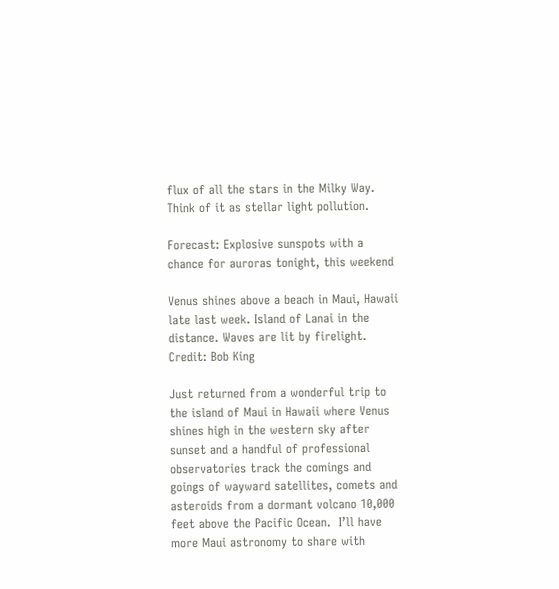flux of all the stars in the Milky Way. Think of it as stellar light pollution.

Forecast: Explosive sunspots with a chance for auroras tonight, this weekend

Venus shines above a beach in Maui, Hawaii late last week. Island of Lanai in the distance. Waves are lit by firelight. Credit: Bob King

Just returned from a wonderful trip to the island of Maui in Hawaii where Venus shines high in the western sky after sunset and a handful of professional observatories track the comings and goings of wayward satellites, comets and asteroids from a dormant volcano 10,000 feet above the Pacific Ocean.  I’ll have more Maui astronomy to share with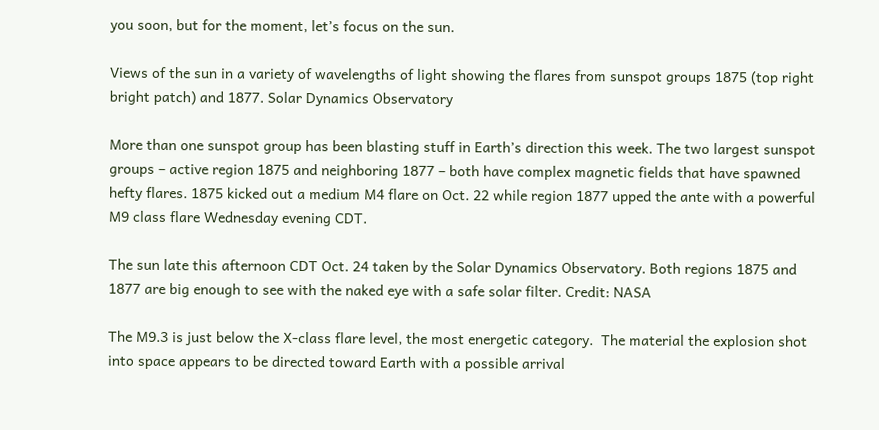you soon, but for the moment, let’s focus on the sun.

Views of the sun in a variety of wavelengths of light showing the flares from sunspot groups 1875 (top right bright patch) and 1877. Solar Dynamics Observatory

More than one sunspot group has been blasting stuff in Earth’s direction this week. The two largest sunspot groups – active region 1875 and neighboring 1877 – both have complex magnetic fields that have spawned hefty flares. 1875 kicked out a medium M4 flare on Oct. 22 while region 1877 upped the ante with a powerful M9 class flare Wednesday evening CDT.

The sun late this afternoon CDT Oct. 24 taken by the Solar Dynamics Observatory. Both regions 1875 and 1877 are big enough to see with the naked eye with a safe solar filter. Credit: NASA

The M9.3 is just below the X-class flare level, the most energetic category.  The material the explosion shot into space appears to be directed toward Earth with a possible arrival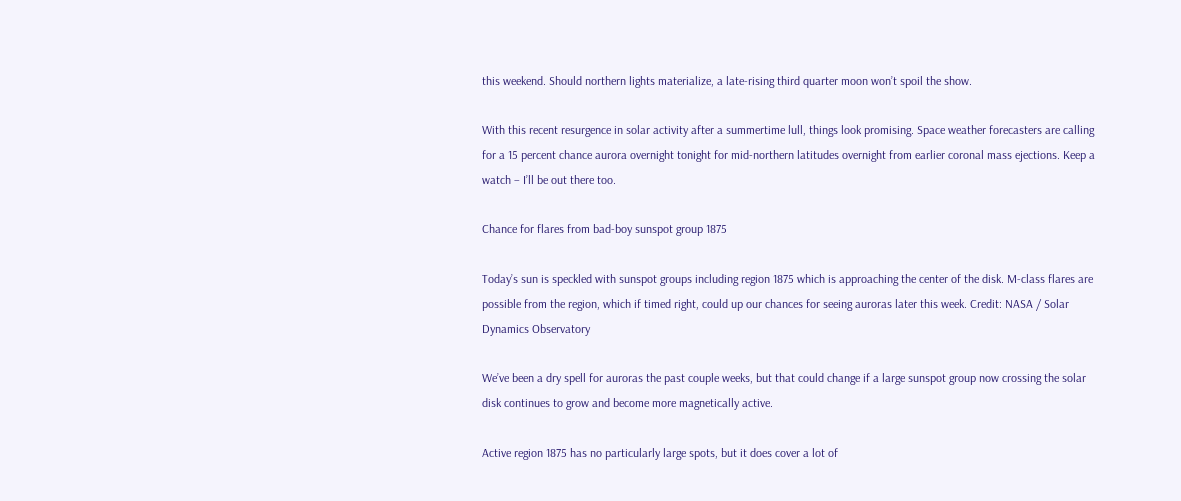this weekend. Should northern lights materialize, a late-rising third quarter moon won’t spoil the show.

With this recent resurgence in solar activity after a summertime lull, things look promising. Space weather forecasters are calling for a 15 percent chance aurora overnight tonight for mid-northern latitudes overnight from earlier coronal mass ejections. Keep a watch – I’ll be out there too.

Chance for flares from bad-boy sunspot group 1875

Today’s sun is speckled with sunspot groups including region 1875 which is approaching the center of the disk. M-class flares are possible from the region, which if timed right, could up our chances for seeing auroras later this week. Credit: NASA / Solar Dynamics Observatory

We’ve been a dry spell for auroras the past couple weeks, but that could change if a large sunspot group now crossing the solar disk continues to grow and become more magnetically active.

Active region 1875 has no particularly large spots, but it does cover a lot of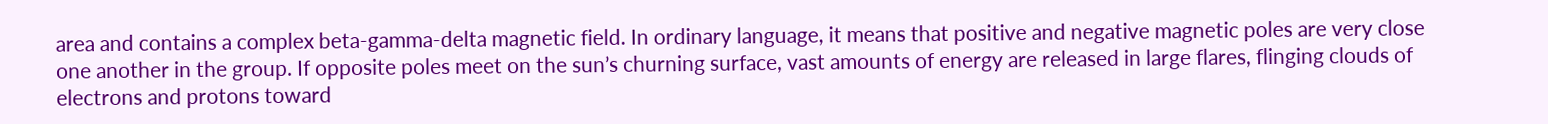area and contains a complex beta-gamma-delta magnetic field. In ordinary language, it means that positive and negative magnetic poles are very close one another in the group. If opposite poles meet on the sun’s churning surface, vast amounts of energy are released in large flares, flinging clouds of electrons and protons toward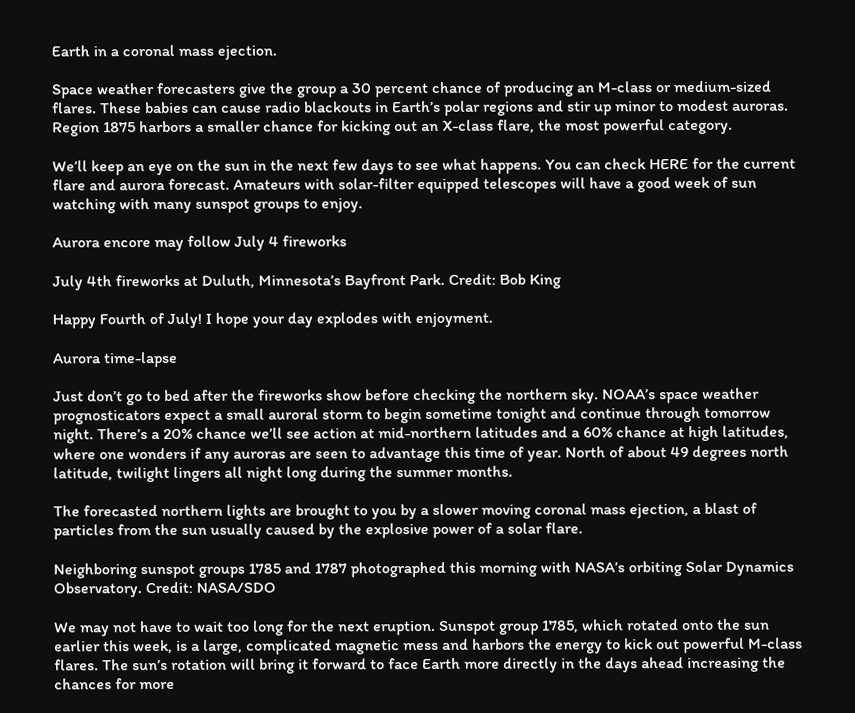Earth in a coronal mass ejection.

Space weather forecasters give the group a 30 percent chance of producing an M-class or medium-sized flares. These babies can cause radio blackouts in Earth’s polar regions and stir up minor to modest auroras. Region 1875 harbors a smaller chance for kicking out an X-class flare, the most powerful category.

We’ll keep an eye on the sun in the next few days to see what happens. You can check HERE for the current flare and aurora forecast. Amateurs with solar-filter equipped telescopes will have a good week of sun watching with many sunspot groups to enjoy.

Aurora encore may follow July 4 fireworks

July 4th fireworks at Duluth, Minnesota’s Bayfront Park. Credit: Bob King

Happy Fourth of July! I hope your day explodes with enjoyment.

Aurora time-lapse

Just don’t go to bed after the fireworks show before checking the northern sky. NOAA’s space weather prognosticators expect a small auroral storm to begin sometime tonight and continue through tomorrow night. There’s a 20% chance we’ll see action at mid-northern latitudes and a 60% chance at high latitudes, where one wonders if any auroras are seen to advantage this time of year. North of about 49 degrees north latitude, twilight lingers all night long during the summer months.

The forecasted northern lights are brought to you by a slower moving coronal mass ejection, a blast of particles from the sun usually caused by the explosive power of a solar flare.

Neighboring sunspot groups 1785 and 1787 photographed this morning with NASA’s orbiting Solar Dynamics Observatory. Credit: NASA/SDO

We may not have to wait too long for the next eruption. Sunspot group 1785, which rotated onto the sun earlier this week, is a large, complicated magnetic mess and harbors the energy to kick out powerful M-class flares. The sun’s rotation will bring it forward to face Earth more directly in the days ahead increasing the chances for more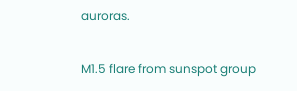auroras.

M1.5 flare from sunspot group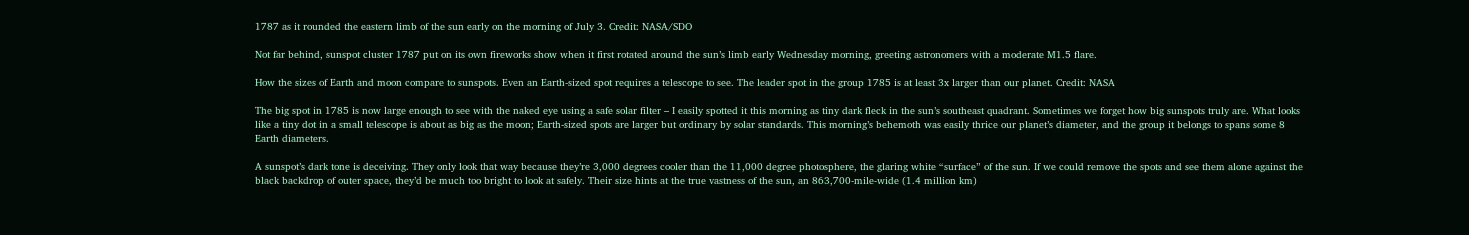1787 as it rounded the eastern limb of the sun early on the morning of July 3. Credit: NASA/SDO

Not far behind, sunspot cluster 1787 put on its own fireworks show when it first rotated around the sun’s limb early Wednesday morning, greeting astronomers with a moderate M1.5 flare.

How the sizes of Earth and moon compare to sunspots. Even an Earth-sized spot requires a telescope to see. The leader spot in the group 1785 is at least 3x larger than our planet. Credit: NASA

The big spot in 1785 is now large enough to see with the naked eye using a safe solar filter – I easily spotted it this morning as tiny dark fleck in the sun’s southeast quadrant. Sometimes we forget how big sunspots truly are. What looks like a tiny dot in a small telescope is about as big as the moon; Earth-sized spots are larger but ordinary by solar standards. This morning’s behemoth was easily thrice our planet’s diameter, and the group it belongs to spans some 8 Earth diameters.

A sunspot’s dark tone is deceiving. They only look that way because they’re 3,000 degrees cooler than the 11,000 degree photosphere, the glaring white “surface” of the sun. If we could remove the spots and see them alone against the black backdrop of outer space, they’d be much too bright to look at safely. Their size hints at the true vastness of the sun, an 863,700-mile-wide (1.4 million km)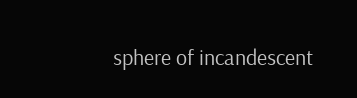sphere of incandescent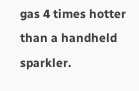gas 4 times hotter than a handheld sparkler.